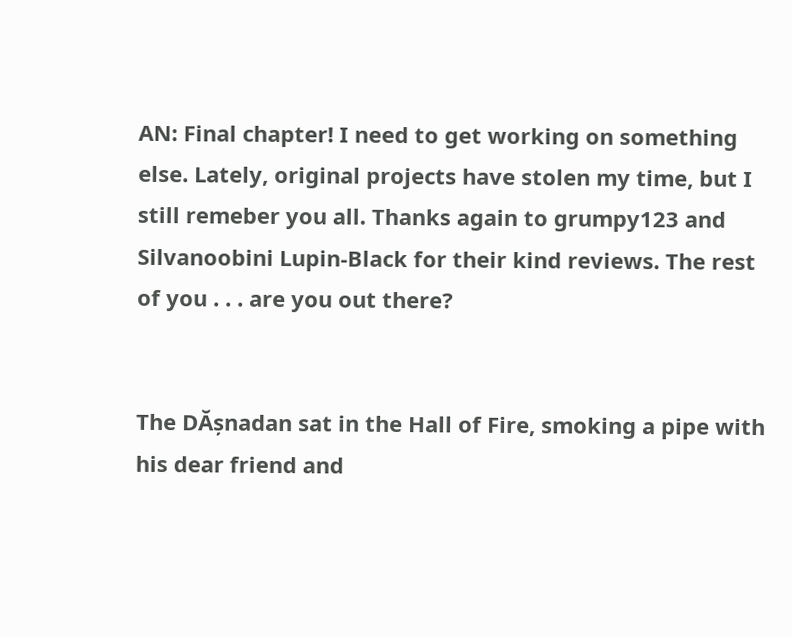AN: Final chapter! I need to get working on something else. Lately, original projects have stolen my time, but I still remeber you all. Thanks again to grumpy123 and Silvanoobini Lupin-Black for their kind reviews. The rest of you . . . are you out there?


The DĂșnadan sat in the Hall of Fire, smoking a pipe with his dear friend and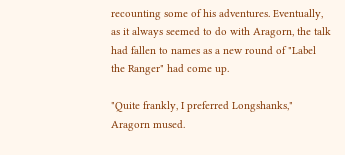recounting some of his adventures. Eventually, as it always seemed to do with Aragorn, the talk had fallen to names as a new round of "Label the Ranger" had come up.

"Quite frankly, I preferred Longshanks," Aragorn mused.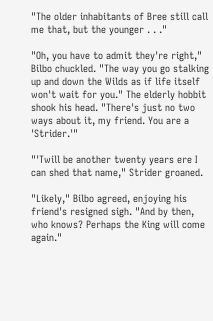"The older inhabitants of Bree still call me that, but the younger . . ."

"Oh, you have to admit they're right," Bilbo chuckled. "The way you go stalking up and down the Wilds as if life itself won't wait for you." The elderly hobbit shook his head. "There's just no two ways about it, my friend. You are a 'Strider.'"

"'Twill be another twenty years ere I can shed that name," Strider groaned.

"Likely," Bilbo agreed, enjoying his friend's resigned sigh. "And by then, who knows? Perhaps the King will come again."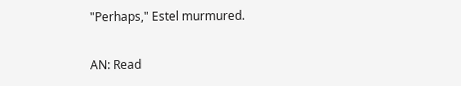"Perhaps," Estel murmured.


AN: Read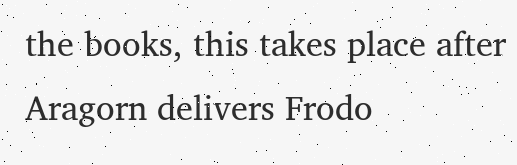the books, this takes place after Aragorn delivers Frodo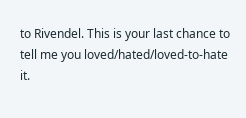to Rivendel. This is your last chance to tell me you loved/hated/loved-to-hate it.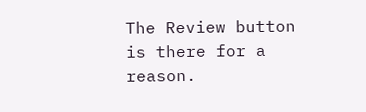The Review button is there for a reason.